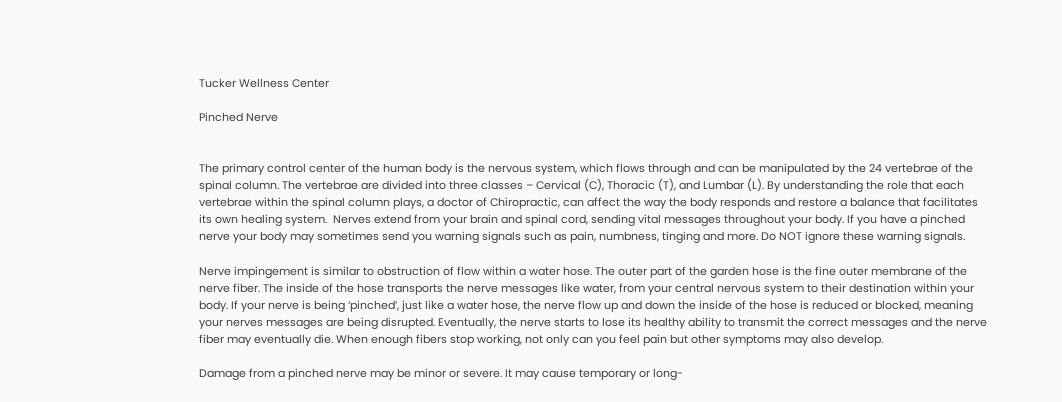Tucker Wellness Center

Pinched Nerve


The primary control center of the human body is the nervous system, which flows through and can be manipulated by the 24 vertebrae of the spinal column. The vertebrae are divided into three classes – Cervical (C), Thoracic (T), and Lumbar (L). By understanding the role that each vertebrae within the spinal column plays, a doctor of Chiropractic, can affect the way the body responds and restore a balance that facilitates its own healing system.  Nerves extend from your brain and spinal cord, sending vital messages throughout your body. If you have a pinched nerve your body may sometimes send you warning signals such as pain, numbness, tinging and more. Do NOT ignore these warning signals.

Nerve impingement is similar to obstruction of flow within a water hose. The outer part of the garden hose is the fine outer membrane of the nerve fiber. The inside of the hose transports the nerve messages like water, from your central nervous system to their destination within your body. If your nerve is being ‘pinched’, just like a water hose, the nerve flow up and down the inside of the hose is reduced or blocked, meaning your nerves messages are being disrupted. Eventually, the nerve starts to lose its healthy ability to transmit the correct messages and the nerve fiber may eventually die. When enough fibers stop working, not only can you feel pain but other symptoms may also develop.

Damage from a pinched nerve may be minor or severe. It may cause temporary or long-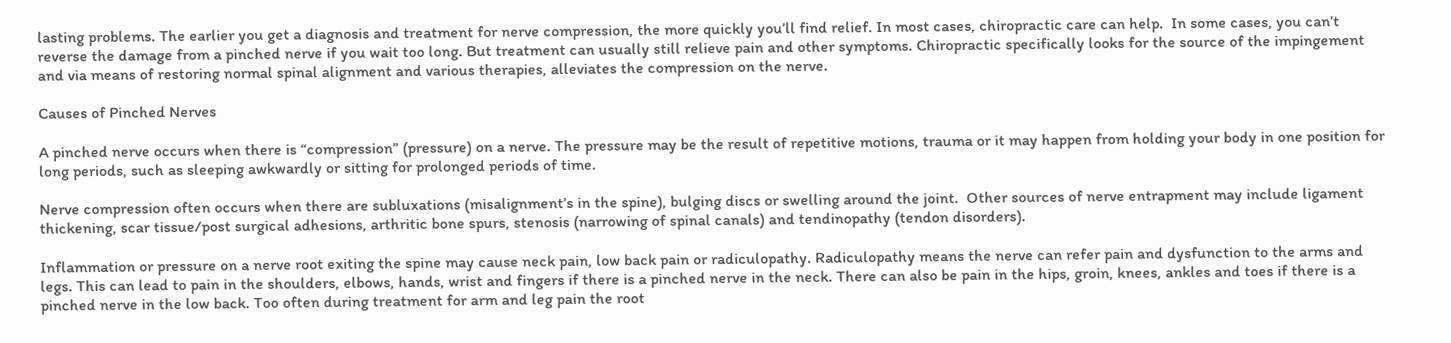lasting problems. The earlier you get a diagnosis and treatment for nerve compression, the more quickly you’ll find relief. In most cases, chiropractic care can help.  In some cases, you can’t reverse the damage from a pinched nerve if you wait too long. But treatment can usually still relieve pain and other symptoms. Chiropractic specifically looks for the source of the impingement and via means of restoring normal spinal alignment and various therapies, alleviates the compression on the nerve.

Causes of Pinched Nerves

A pinched nerve occurs when there is “compression” (pressure) on a nerve. The pressure may be the result of repetitive motions, trauma or it may happen from holding your body in one position for long periods, such as sleeping awkwardly or sitting for prolonged periods of time.

Nerve compression often occurs when there are subluxations (misalignment’s in the spine), bulging discs or swelling around the joint.  Other sources of nerve entrapment may include ligament thickening, scar tissue/post surgical adhesions, arthritic bone spurs, stenosis (narrowing of spinal canals) and tendinopathy (tendon disorders).

Inflammation or pressure on a nerve root exiting the spine may cause neck pain, low back pain or radiculopathy. Radiculopathy means the nerve can refer pain and dysfunction to the arms and legs. This can lead to pain in the shoulders, elbows, hands, wrist and fingers if there is a pinched nerve in the neck. There can also be pain in the hips, groin, knees, ankles and toes if there is a pinched nerve in the low back. Too often during treatment for arm and leg pain the root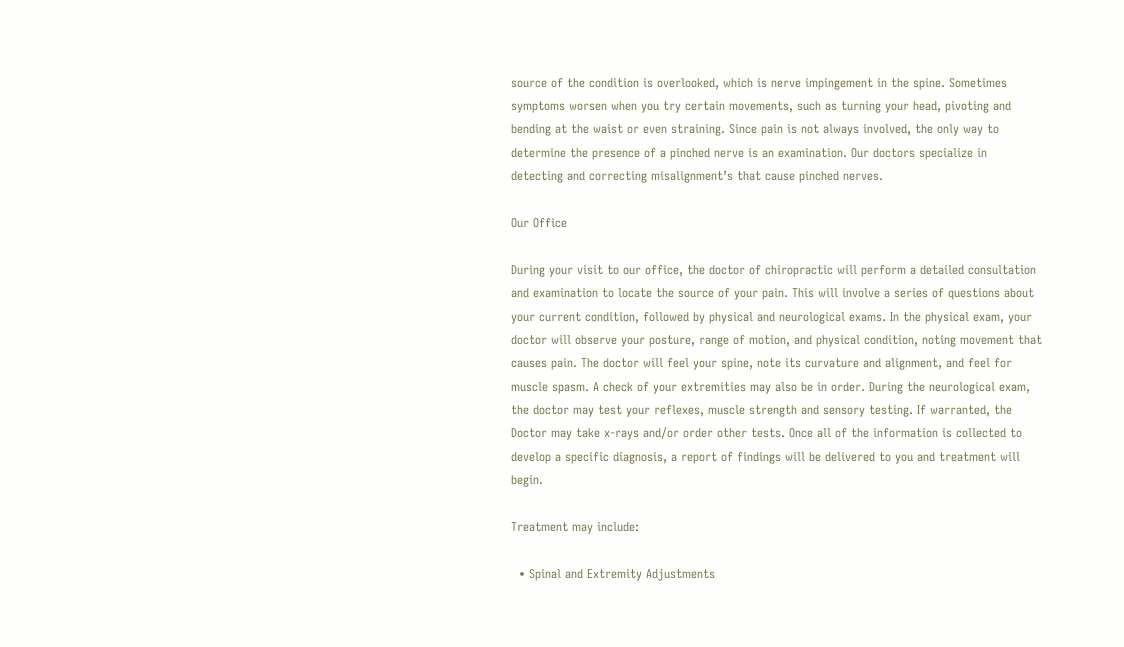source of the condition is overlooked, which is nerve impingement in the spine. Sometimes symptoms worsen when you try certain movements, such as turning your head, pivoting and bending at the waist or even straining. Since pain is not always involved, the only way to determine the presence of a pinched nerve is an examination. Our doctors specialize in detecting and correcting misalignment’s that cause pinched nerves.

Our Office

During your visit to our office, the doctor of chiropractic will perform a detailed consultation and examination to locate the source of your pain. This will involve a series of questions about your current condition, followed by physical and neurological exams. In the physical exam, your doctor will observe your posture, range of motion, and physical condition, noting movement that causes pain. The doctor will feel your spine, note its curvature and alignment, and feel for muscle spasm. A check of your extremities may also be in order. During the neurological exam, the doctor may test your reflexes, muscle strength and sensory testing. If warranted, the Doctor may take x-rays and/or order other tests. Once all of the information is collected to develop a specific diagnosis, a report of findings will be delivered to you and treatment will begin.

Treatment may include:

  • Spinal and Extremity Adjustments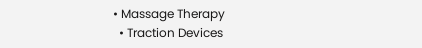• Massage Therapy
  • Traction Devices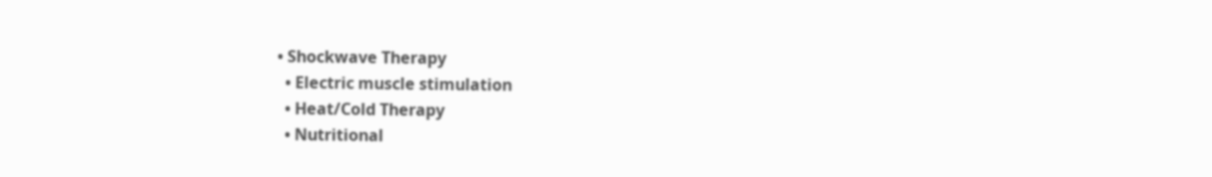• Shockwave Therapy
  • Electric muscle stimulation
  • Heat/Cold Therapy
  • Nutritional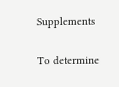Supplements

To determine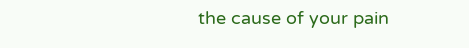the cause of your pain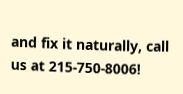and fix it naturally, call us at 215-750-8006!